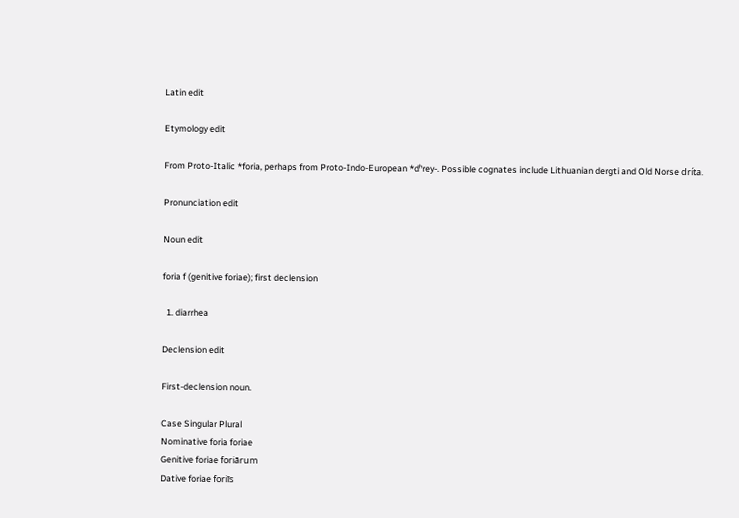Latin edit

Etymology edit

From Proto-Italic *foria, perhaps from Proto-Indo-European *dʰrey-. Possible cognates include Lithuanian dergti and Old Norse dríta.

Pronunciation edit

Noun edit

foria f (genitive foriae); first declension

  1. diarrhea

Declension edit

First-declension noun.

Case Singular Plural
Nominative foria foriae
Genitive foriae foriārum
Dative foriae foriīs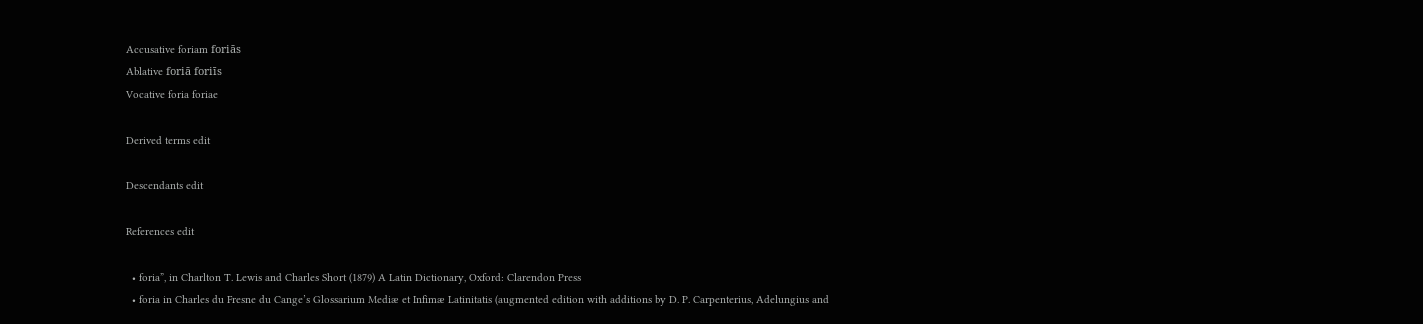Accusative foriam foriās
Ablative foriā foriīs
Vocative foria foriae

Derived terms edit

Descendants edit

References edit

  • foria”, in Charlton T. Lewis and Charles Short (1879) A Latin Dictionary, Oxford: Clarendon Press
  • foria in Charles du Fresne du Cange’s Glossarium Mediæ et Infimæ Latinitatis (augmented edition with additions by D. P. Carpenterius, Adelungius and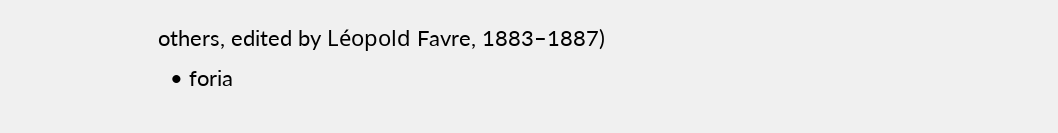others, edited by Léopold Favre, 1883–1887)
  • foria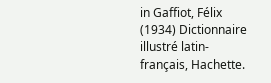in Gaffiot, Félix (1934) Dictionnaire illustré latin-français, Hachette.